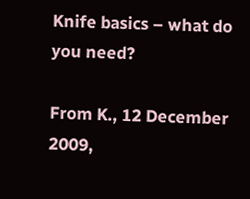Knife basics – what do you need?

From K., 12 December 2009,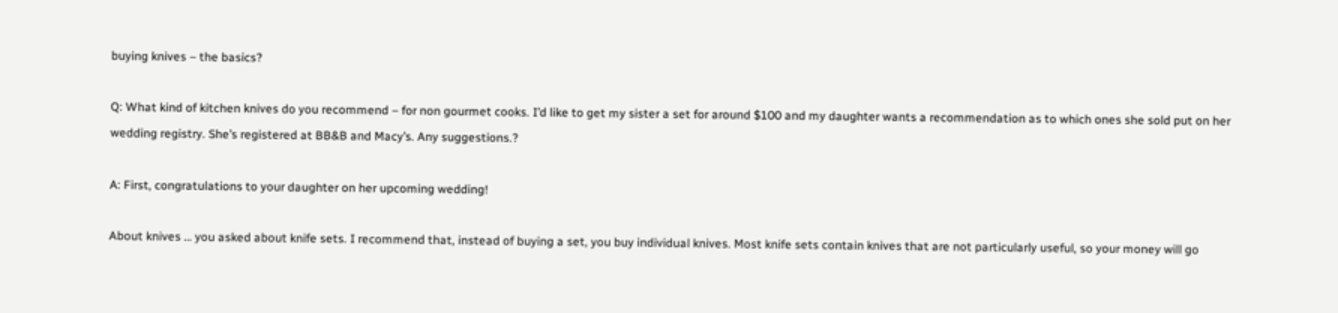buying knives – the basics?

Q: What kind of kitchen knives do you recommend – for non gourmet cooks. I’d like to get my sister a set for around $100 and my daughter wants a recommendation as to which ones she sold put on her wedding registry. She’s registered at BB&B and Macy’s. Any suggestions.?

A: First, congratulations to your daughter on her upcoming wedding!

About knives … you asked about knife sets. I recommend that, instead of buying a set, you buy individual knives. Most knife sets contain knives that are not particularly useful, so your money will go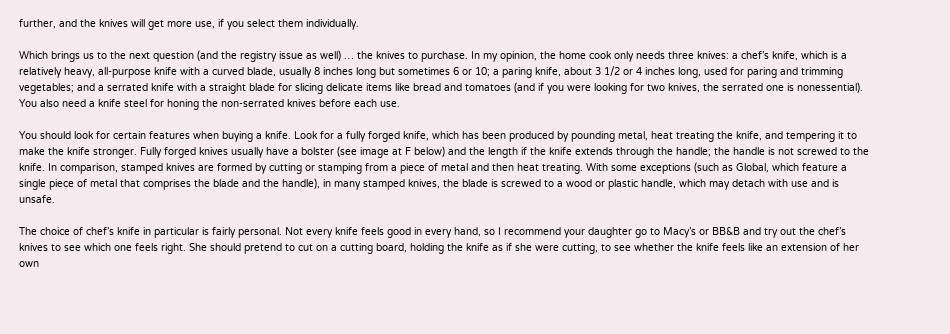further, and the knives will get more use, if you select them individually.

Which brings us to the next question (and the registry issue as well) … the knives to purchase. In my opinion, the home cook only needs three knives: a chef’s knife, which is a relatively heavy, all-purpose knife with a curved blade, usually 8 inches long but sometimes 6 or 10; a paring knife, about 3 1/2 or 4 inches long, used for paring and trimming vegetables; and a serrated knife with a straight blade for slicing delicate items like bread and tomatoes (and if you were looking for two knives, the serrated one is nonessential). You also need a knife steel for honing the non-serrated knives before each use.

You should look for certain features when buying a knife. Look for a fully forged knife, which has been produced by pounding metal, heat treating the knife, and tempering it to make the knife stronger. Fully forged knives usually have a bolster (see image at F below) and the length if the knife extends through the handle; the handle is not screwed to the knife. In comparison, stamped knives are formed by cutting or stamping from a piece of metal and then heat treating. With some exceptions (such as Global, which feature a single piece of metal that comprises the blade and the handle), in many stamped knives, the blade is screwed to a wood or plastic handle, which may detach with use and is unsafe.

The choice of chef’s knife in particular is fairly personal. Not every knife feels good in every hand, so I recommend your daughter go to Macy’s or BB&B and try out the chef’s knives to see which one feels right. She should pretend to cut on a cutting board, holding the knife as if she were cutting, to see whether the knife feels like an extension of her own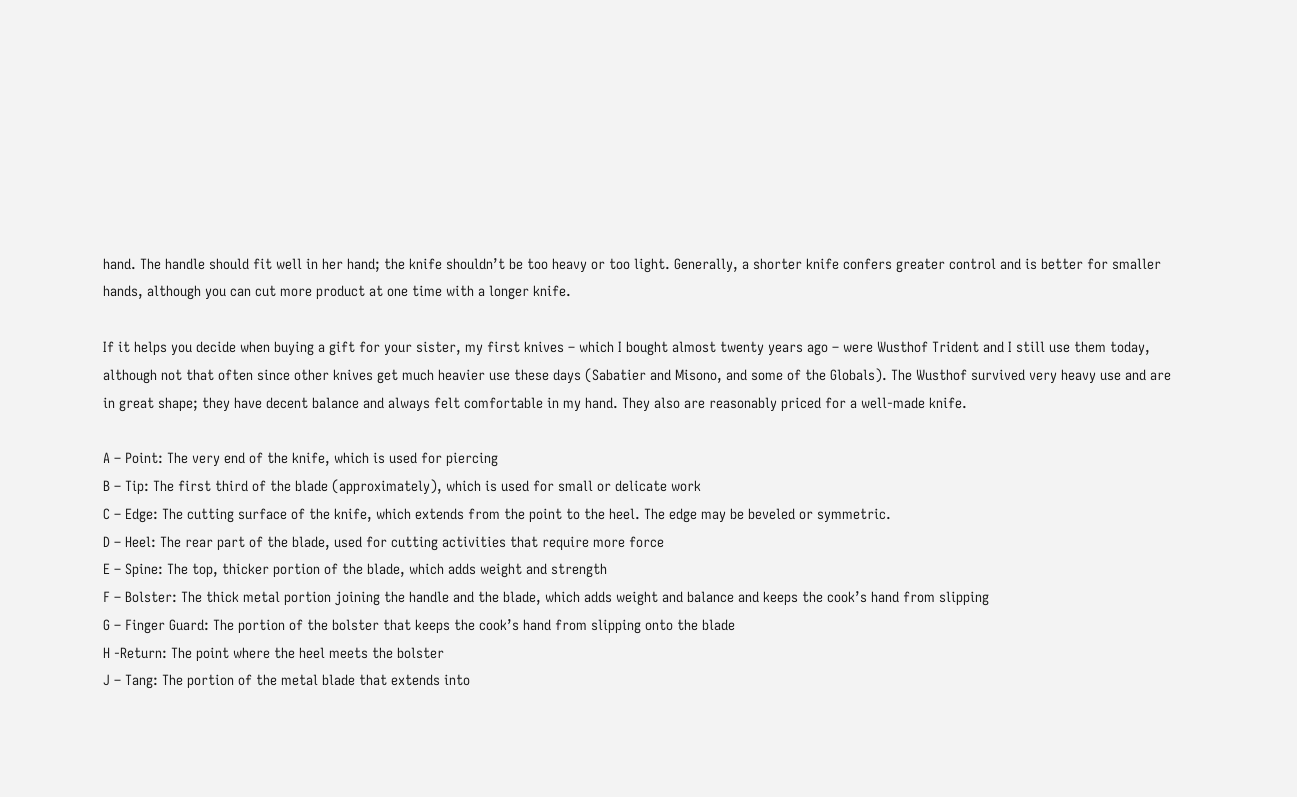hand. The handle should fit well in her hand; the knife shouldn’t be too heavy or too light. Generally, a shorter knife confers greater control and is better for smaller hands, although you can cut more product at one time with a longer knife.

If it helps you decide when buying a gift for your sister, my first knives – which I bought almost twenty years ago – were Wusthof Trident and I still use them today, although not that often since other knives get much heavier use these days (Sabatier and Misono, and some of the Globals). The Wusthof survived very heavy use and are in great shape; they have decent balance and always felt comfortable in my hand. They also are reasonably priced for a well-made knife.

A – Point: The very end of the knife, which is used for piercing
B – Tip: The first third of the blade (approximately), which is used for small or delicate work
C – Edge: The cutting surface of the knife, which extends from the point to the heel. The edge may be beveled or symmetric.
D – Heel: The rear part of the blade, used for cutting activities that require more force
E – Spine: The top, thicker portion of the blade, which adds weight and strength
F – Bolster: The thick metal portion joining the handle and the blade, which adds weight and balance and keeps the cook’s hand from slipping
G – Finger Guard: The portion of the bolster that keeps the cook’s hand from slipping onto the blade
H -Return: The point where the heel meets the bolster
J – Tang: The portion of the metal blade that extends into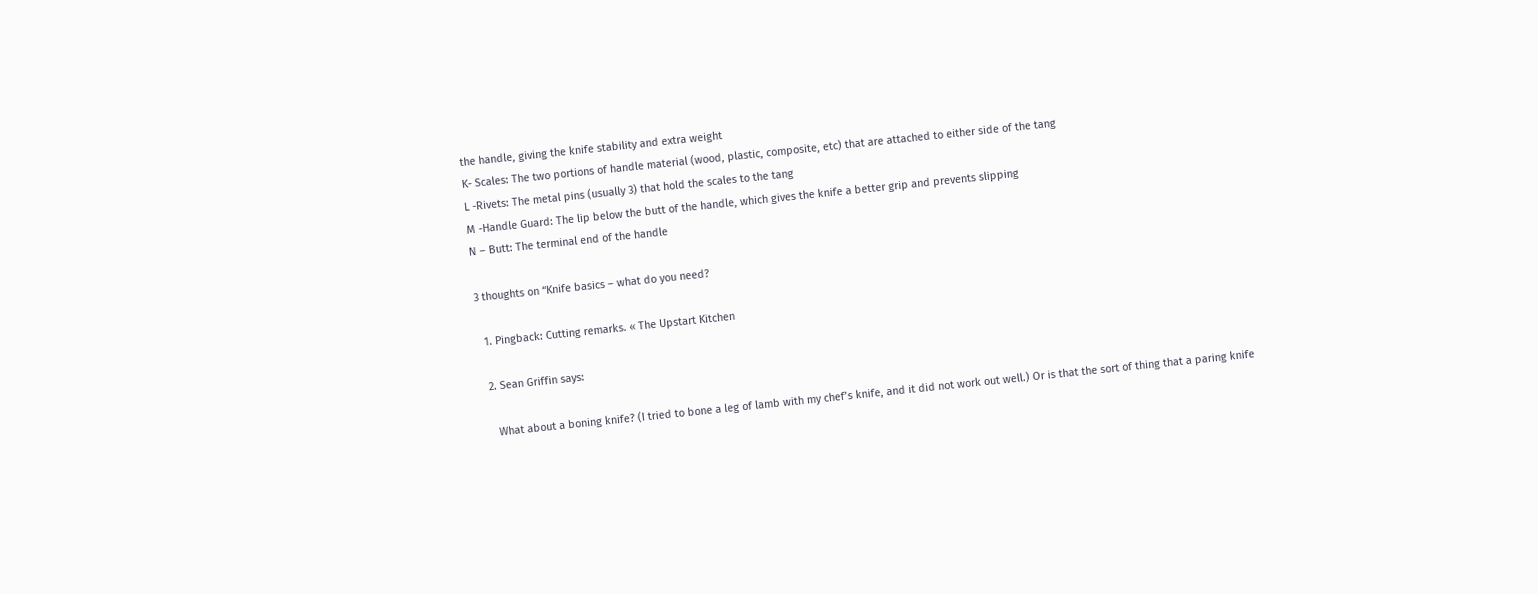the handle, giving the knife stability and extra weight
K- Scales: The two portions of handle material (wood, plastic, composite, etc) that are attached to either side of the tang
L -Rivets: The metal pins (usually 3) that hold the scales to the tang
M -Handle Guard: The lip below the butt of the handle, which gives the knife a better grip and prevents slipping
N – Butt: The terminal end of the handle

3 thoughts on “Knife basics – what do you need?

  1. Pingback: Cutting remarks. « The Upstart Kitchen

  2. Sean Griffin says:

    What about a boning knife? (I tried to bone a leg of lamb with my chef’s knife, and it did not work out well.) Or is that the sort of thing that a paring knife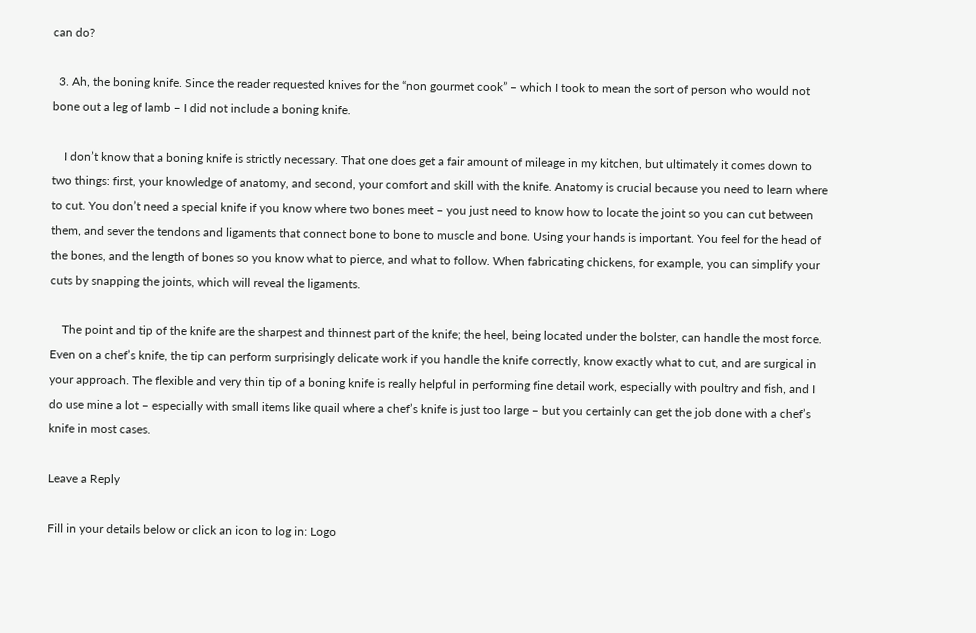can do?

  3. Ah, the boning knife. Since the reader requested knives for the “non gourmet cook” – which I took to mean the sort of person who would not bone out a leg of lamb – I did not include a boning knife.

    I don’t know that a boning knife is strictly necessary. That one does get a fair amount of mileage in my kitchen, but ultimately it comes down to two things: first, your knowledge of anatomy, and second, your comfort and skill with the knife. Anatomy is crucial because you need to learn where to cut. You don’t need a special knife if you know where two bones meet – you just need to know how to locate the joint so you can cut between them, and sever the tendons and ligaments that connect bone to bone to muscle and bone. Using your hands is important. You feel for the head of the bones, and the length of bones so you know what to pierce, and what to follow. When fabricating chickens, for example, you can simplify your cuts by snapping the joints, which will reveal the ligaments.

    The point and tip of the knife are the sharpest and thinnest part of the knife; the heel, being located under the bolster, can handle the most force. Even on a chef’s knife, the tip can perform surprisingly delicate work if you handle the knife correctly, know exactly what to cut, and are surgical in your approach. The flexible and very thin tip of a boning knife is really helpful in performing fine detail work, especially with poultry and fish, and I do use mine a lot – especially with small items like quail where a chef’s knife is just too large – but you certainly can get the job done with a chef’s knife in most cases.

Leave a Reply

Fill in your details below or click an icon to log in: Logo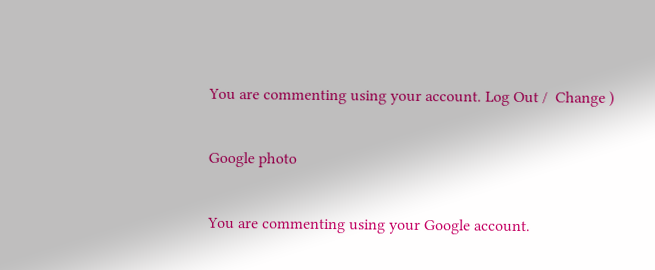You are commenting using your account. Log Out /  Change )

Google photo

You are commenting using your Google account.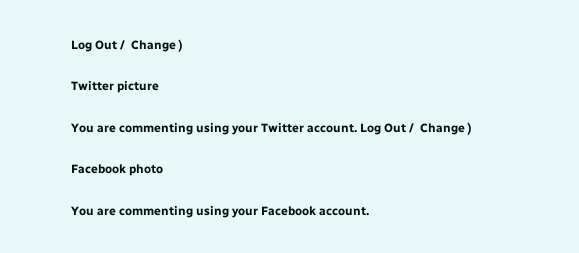Log Out /  Change )

Twitter picture

You are commenting using your Twitter account. Log Out /  Change )

Facebook photo

You are commenting using your Facebook account.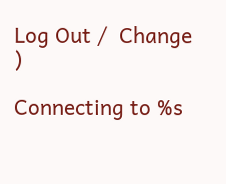Log Out /  Change )

Connecting to %s